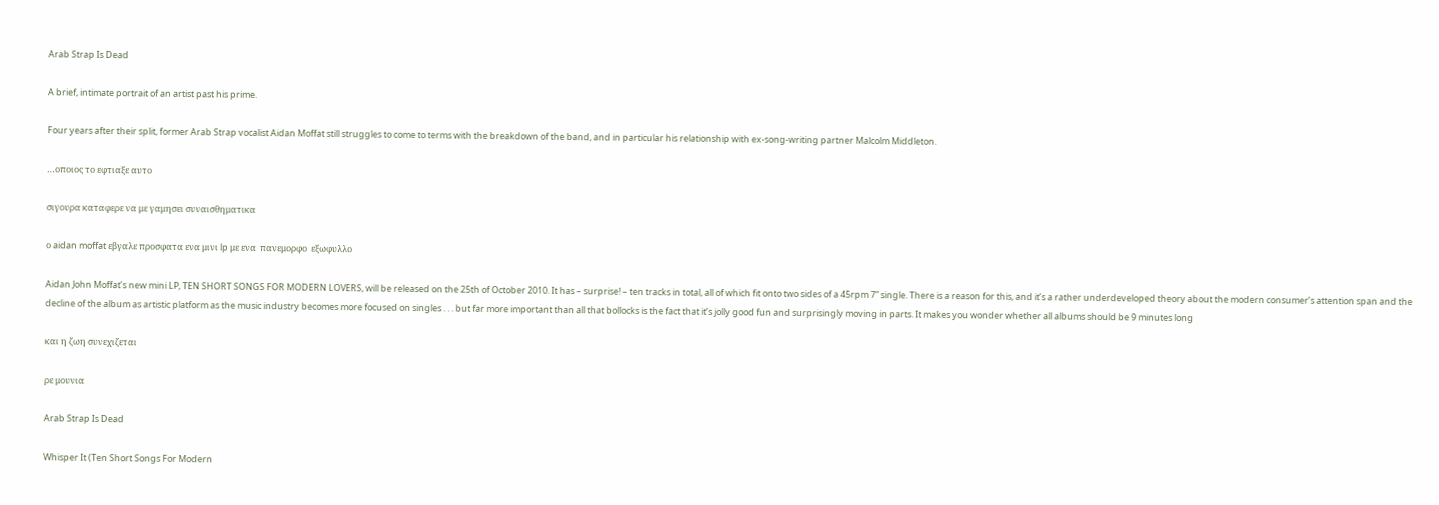Arab Strap Is Dead

A brief, intimate portrait of an artist past his prime.

Four years after their split, former Arab Strap vocalist Aidan Moffat still struggles to come to terms with the breakdown of the band, and in particular his relationship with ex-song-writing partner Malcolm Middleton.

…οποιος το εφτιαξε αυτο

σιγουρα καταφερε να με γαμησει συναισθηματικα

ο aidan moffat εβγαλε προσφατα ενα μινι lp με ενα  πανεμορφο  εξωφυλλο

Aidan John Moffat’s new mini LP, TEN SHORT SONGS FOR MODERN LOVERS, will be released on the 25th of October 2010. It has – surprise! – ten tracks in total, all of which fit onto two sides of a 45rpm 7” single. There is a reason for this, and it’s a rather underdeveloped theory about the modern consumer’s attention span and the decline of the album as artistic platform as the music industry becomes more focused on singles . . . but far more important than all that bollocks is the fact that it’s jolly good fun and surprisingly moving in parts. It makes you wonder whether all albums should be 9 minutes long

και η ζωη συνεχιζεται

ρε μουνια

Arab Strap Is Dead

Whisper It (Ten Short Songs For Modern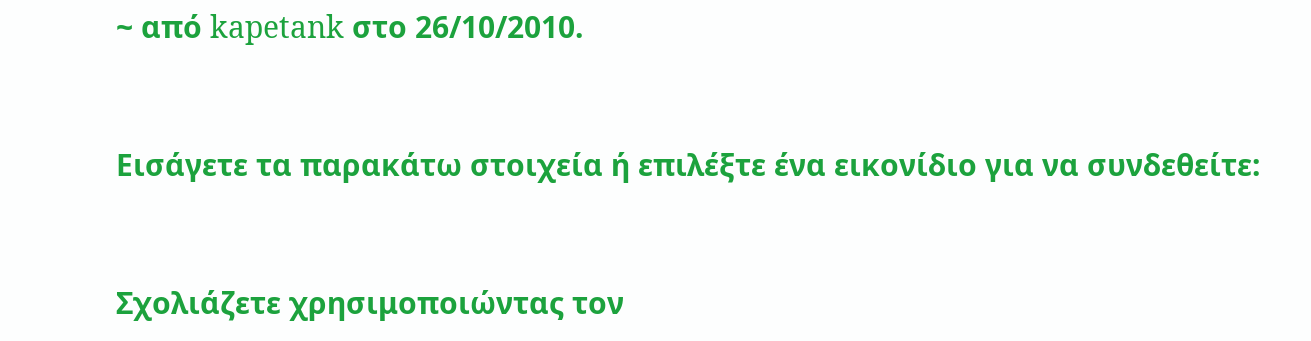~ από kapetank στο 26/10/2010.


Εισάγετε τα παρακάτω στοιχεία ή επιλέξτε ένα εικονίδιο για να συνδεθείτε:


Σχολιάζετε χρησιμοποιώντας τον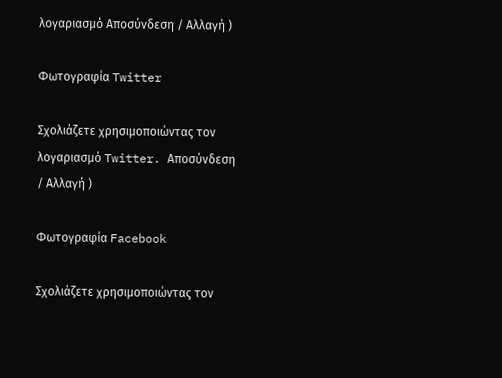λογαριασμό Αποσύνδεση / Αλλαγή )

Φωτογραφία Twitter

Σχολιάζετε χρησιμοποιώντας τον λογαριασμό Twitter. Αποσύνδεση / Αλλαγή )

Φωτογραφία Facebook

Σχολιάζετε χρησιμοποιώντας τον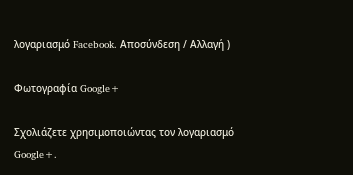λογαριασμό Facebook. Αποσύνδεση / Αλλαγή )

Φωτογραφία Google+

Σχολιάζετε χρησιμοποιώντας τον λογαριασμό Google+.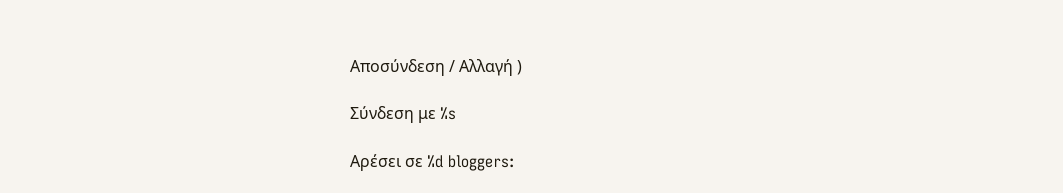Αποσύνδεση / Αλλαγή )

Σύνδεση με %s

Αρέσει σε %d bloggers: